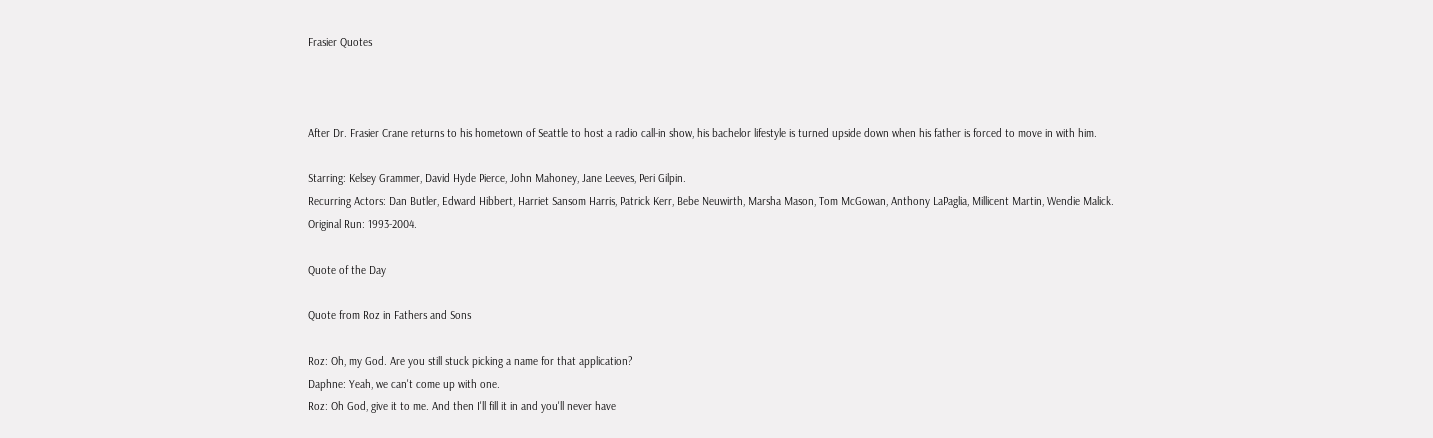Frasier Quotes



After Dr. Frasier Crane returns to his hometown of Seattle to host a radio call-in show, his bachelor lifestyle is turned upside down when his father is forced to move in with him.

Starring: Kelsey Grammer, David Hyde Pierce, John Mahoney, Jane Leeves, Peri Gilpin.
Recurring Actors: Dan Butler, Edward Hibbert, Harriet Sansom Harris, Patrick Kerr, Bebe Neuwirth, Marsha Mason, Tom McGowan, Anthony LaPaglia, Millicent Martin, Wendie Malick.
Original Run: 1993-2004.

Quote of the Day

Quote from Roz in Fathers and Sons

Roz: Oh, my God. Are you still stuck picking a name for that application?
Daphne: Yeah, we can't come up with one.
Roz: Oh God, give it to me. And then I'll fill it in and you'll never have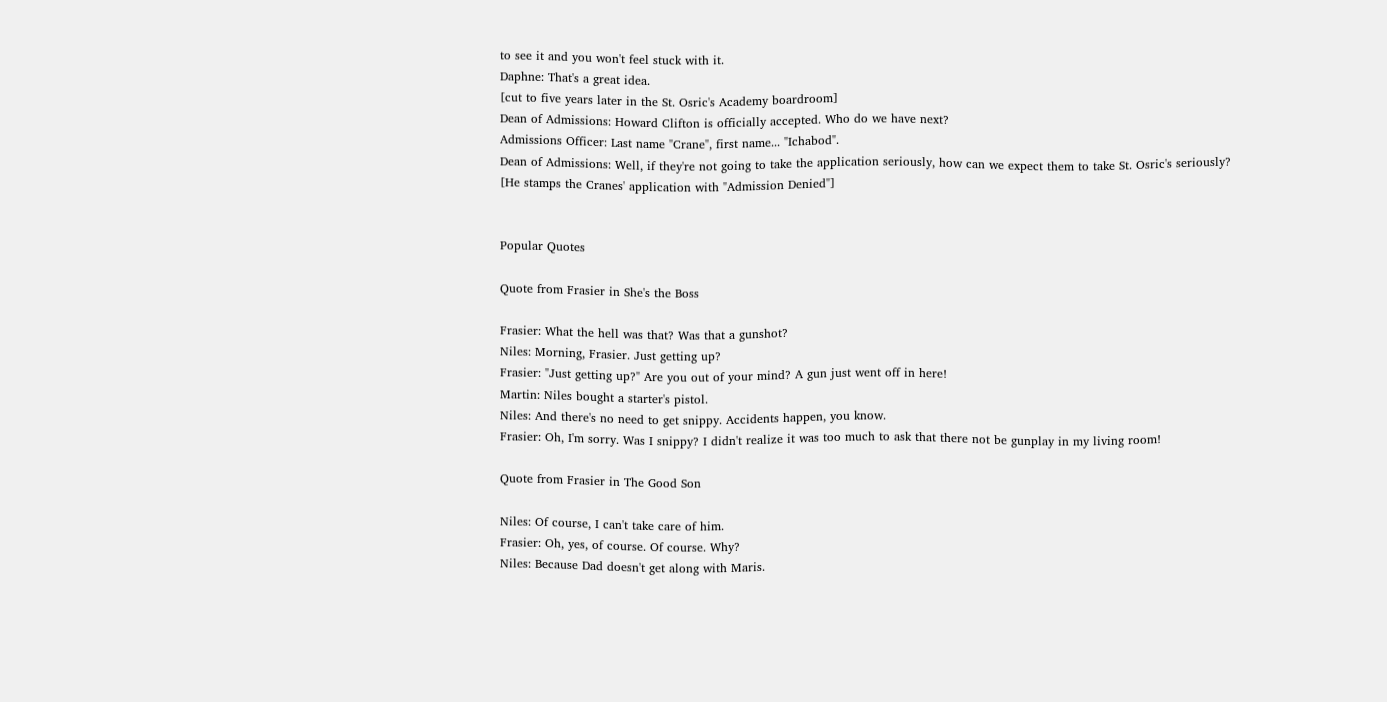to see it and you won't feel stuck with it.
Daphne: That's a great idea.
[cut to five years later in the St. Osric's Academy boardroom]
Dean of Admissions: Howard Clifton is officially accepted. Who do we have next?
Admissions Officer: Last name "Crane", first name... "Ichabod".
Dean of Admissions: Well, if they're not going to take the application seriously, how can we expect them to take St. Osric's seriously?
[He stamps the Cranes' application with "Admission Denied"]


Popular Quotes

Quote from Frasier in She's the Boss

Frasier: What the hell was that? Was that a gunshot?
Niles: Morning, Frasier. Just getting up?
Frasier: "Just getting up?" Are you out of your mind? A gun just went off in here!
Martin: Niles bought a starter's pistol.
Niles: And there's no need to get snippy. Accidents happen, you know.
Frasier: Oh, I'm sorry. Was I snippy? I didn't realize it was too much to ask that there not be gunplay in my living room!

Quote from Frasier in The Good Son

Niles: Of course, I can't take care of him.
Frasier: Oh, yes, of course. Of course. Why?
Niles: Because Dad doesn't get along with Maris.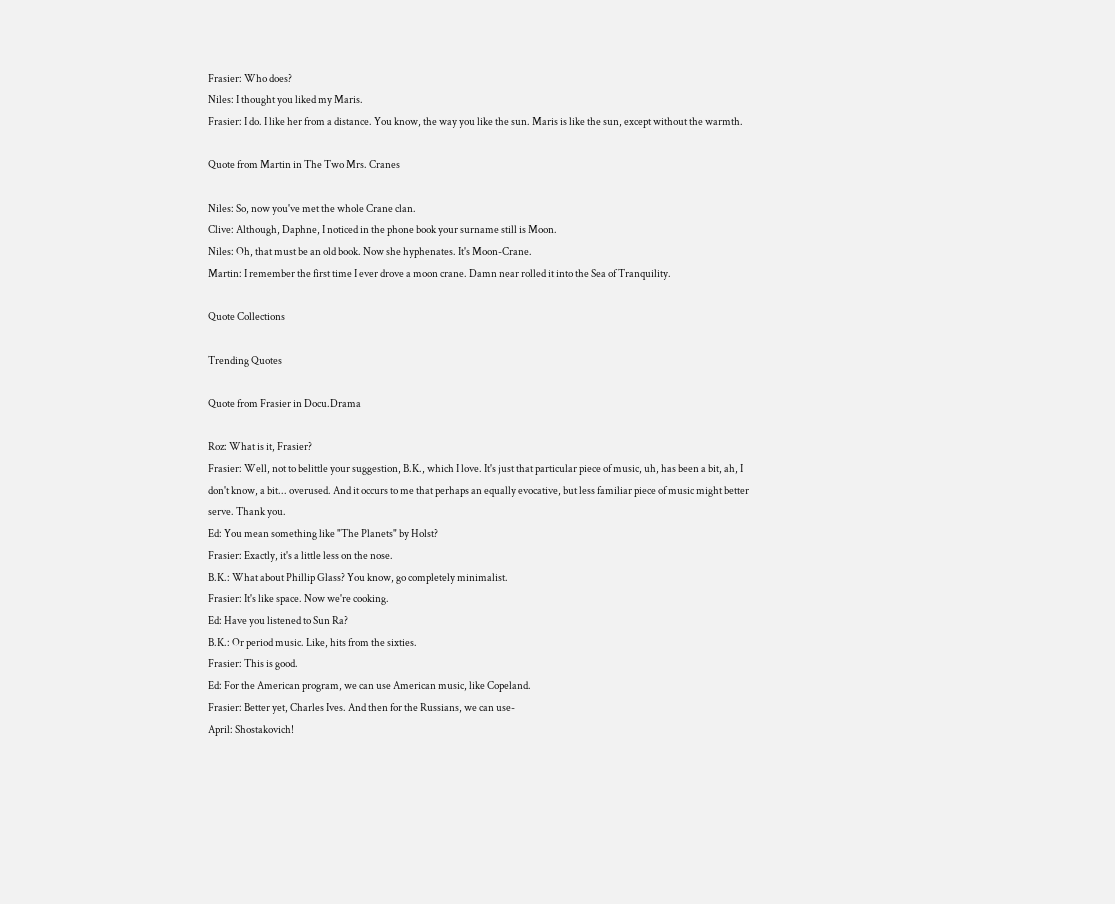Frasier: Who does?
Niles: I thought you liked my Maris.
Frasier: I do. I like her from a distance. You know, the way you like the sun. Maris is like the sun, except without the warmth.

Quote from Martin in The Two Mrs. Cranes

Niles: So, now you've met the whole Crane clan.
Clive: Although, Daphne, I noticed in the phone book your surname still is Moon.
Niles: Oh, that must be an old book. Now she hyphenates. It's Moon-Crane.
Martin: I remember the first time I ever drove a moon crane. Damn near rolled it into the Sea of Tranquility.

Quote Collections

Trending Quotes

Quote from Frasier in Docu.Drama

Roz: What is it, Frasier?
Frasier: Well, not to belittle your suggestion, B.K., which I love. It's just that particular piece of music, uh, has been a bit, ah, I don't know, a bit... overused. And it occurs to me that perhaps an equally evocative, but less familiar piece of music might better serve. Thank you.
Ed: You mean something like "The Planets" by Holst?
Frasier: Exactly, it's a little less on the nose.
B.K.: What about Phillip Glass? You know, go completely minimalist.
Frasier: It's like space. Now we're cooking.
Ed: Have you listened to Sun Ra?
B.K.: Or period music. Like, hits from the sixties.
Frasier: This is good.
Ed: For the American program, we can use American music, like Copeland.
Frasier: Better yet, Charles Ives. And then for the Russians, we can use-
April: Shostakovich!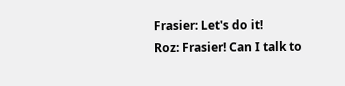Frasier: Let's do it!
Roz: Frasier! Can I talk to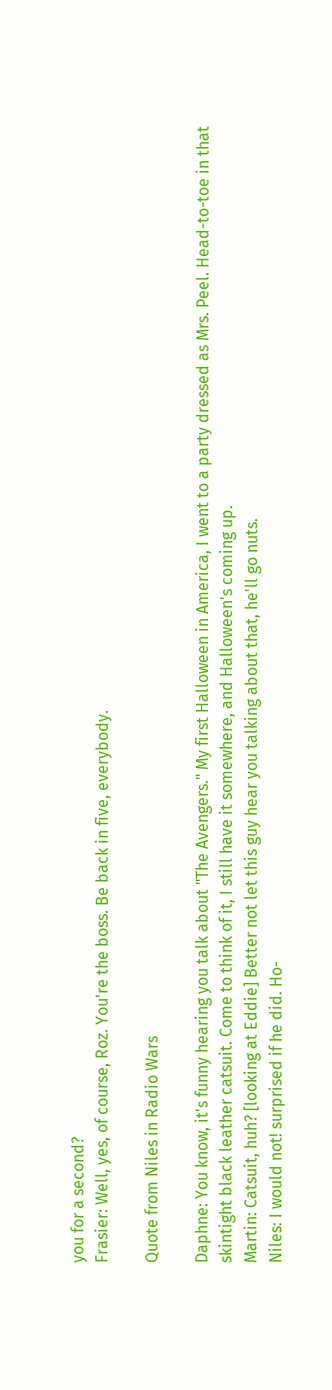you for a second?
Frasier: Well, yes, of course, Roz. You're the boss. Be back in five, everybody.

Quote from Niles in Radio Wars

Daphne: You know, it's funny hearing you talk about "The Avengers." My first Halloween in America, I went to a party dressed as Mrs. Peel. Head-to-toe in that skintight black leather catsuit. Come to think of it, I still have it somewhere, and Halloween's coming up.
Martin: Catsuit, huh? [looking at Eddie] Better not let this guy hear you talking about that, he'll go nuts.
Niles: I would not! surprised if he did. Ho-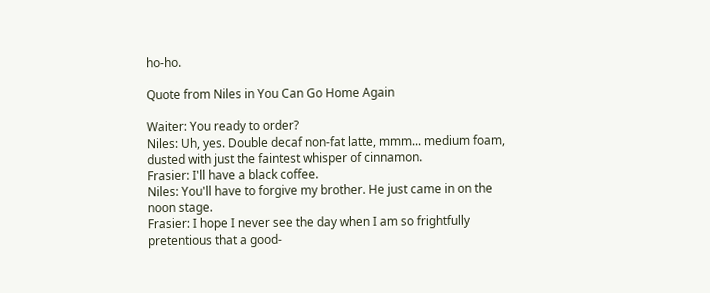ho-ho.

Quote from Niles in You Can Go Home Again

Waiter: You ready to order?
Niles: Uh, yes. Double decaf non-fat latte, mmm... medium foam, dusted with just the faintest whisper of cinnamon.
Frasier: I'll have a black coffee.
Niles: You'll have to forgive my brother. He just came in on the noon stage.
Frasier: I hope I never see the day when I am so frightfully pretentious that a good-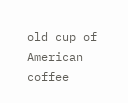old cup of American coffee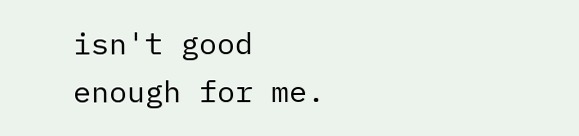isn't good enough for me.